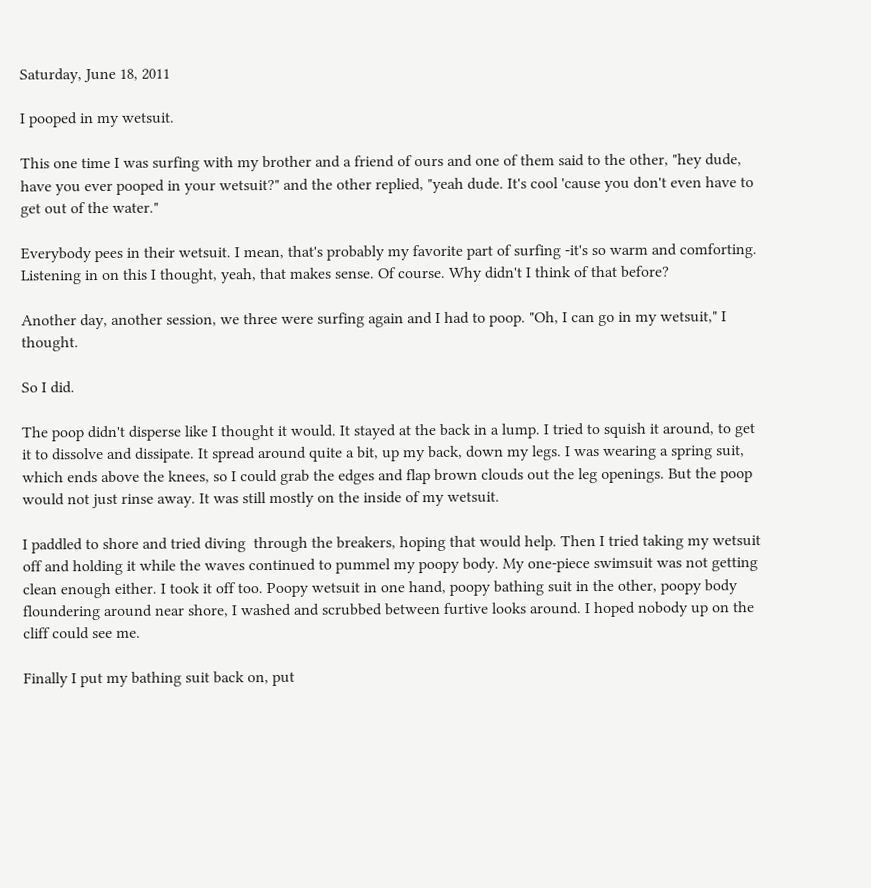Saturday, June 18, 2011

I pooped in my wetsuit.

This one time I was surfing with my brother and a friend of ours and one of them said to the other, "hey dude, have you ever pooped in your wetsuit?" and the other replied, "yeah dude. It's cool 'cause you don't even have to get out of the water."

Everybody pees in their wetsuit. I mean, that's probably my favorite part of surfing -it's so warm and comforting. Listening in on this I thought, yeah, that makes sense. Of course. Why didn't I think of that before?

Another day, another session, we three were surfing again and I had to poop. "Oh, I can go in my wetsuit," I thought.

So I did.

The poop didn't disperse like I thought it would. It stayed at the back in a lump. I tried to squish it around, to get it to dissolve and dissipate. It spread around quite a bit, up my back, down my legs. I was wearing a spring suit, which ends above the knees, so I could grab the edges and flap brown clouds out the leg openings. But the poop would not just rinse away. It was still mostly on the inside of my wetsuit.

I paddled to shore and tried diving  through the breakers, hoping that would help. Then I tried taking my wetsuit off and holding it while the waves continued to pummel my poopy body. My one-piece swimsuit was not getting clean enough either. I took it off too. Poopy wetsuit in one hand, poopy bathing suit in the other, poopy body floundering around near shore, I washed and scrubbed between furtive looks around. I hoped nobody up on the cliff could see me.

Finally I put my bathing suit back on, put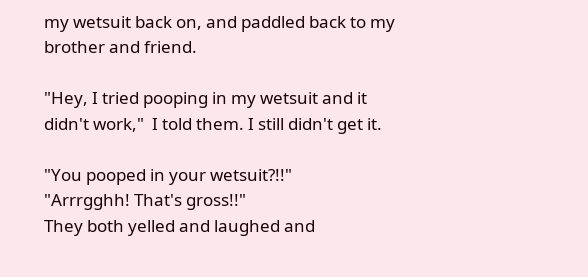my wetsuit back on, and paddled back to my brother and friend.

"Hey, I tried pooping in my wetsuit and it didn't work,"  I told them. I still didn't get it.

"You pooped in your wetsuit?!!"
"Arrrgghh! That's gross!!"
They both yelled and laughed and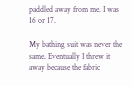paddled away from me. I was 16 or 17.

My bathing suit was never the same. Eventually I threw it away because the fabric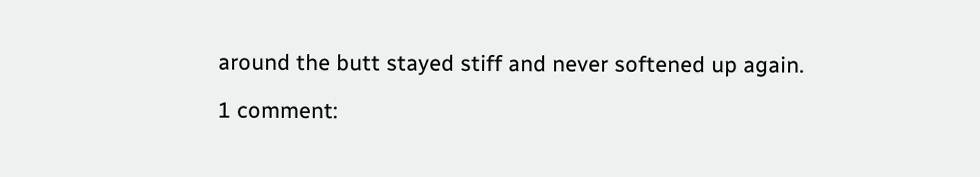around the butt stayed stiff and never softened up again.

1 comment: